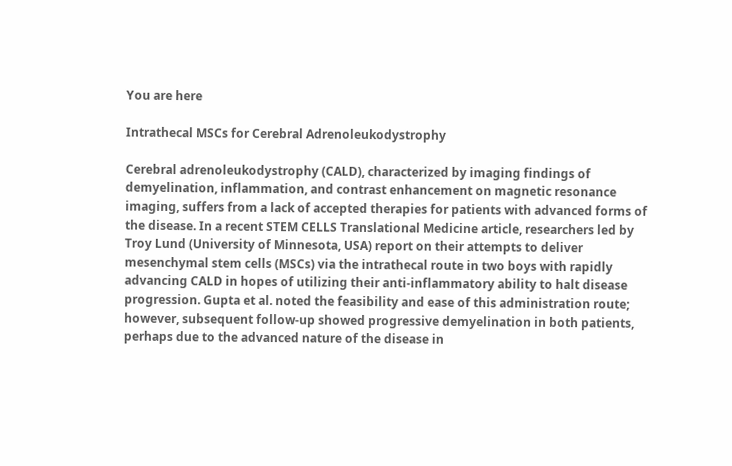You are here

Intrathecal MSCs for Cerebral Adrenoleukodystrophy

Cerebral adrenoleukodystrophy (CALD), characterized by imaging findings of demyelination, inflammation, and contrast enhancement on magnetic resonance imaging, suffers from a lack of accepted therapies for patients with advanced forms of the disease. In a recent STEM CELLS Translational Medicine article, researchers led by Troy Lund (University of Minnesota, USA) report on their attempts to deliver mesenchymal stem cells (MSCs) via the intrathecal route in two boys with rapidly advancing CALD in hopes of utilizing their anti‐inflammatory ability to halt disease progression. Gupta et al. noted the feasibility and ease of this administration route; however, subsequent follow‐up showed progressive demyelination in both patients, perhaps due to the advanced nature of the disease in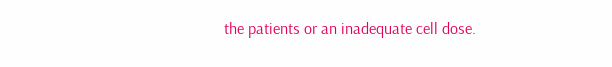the patients or an inadequate cell dose.